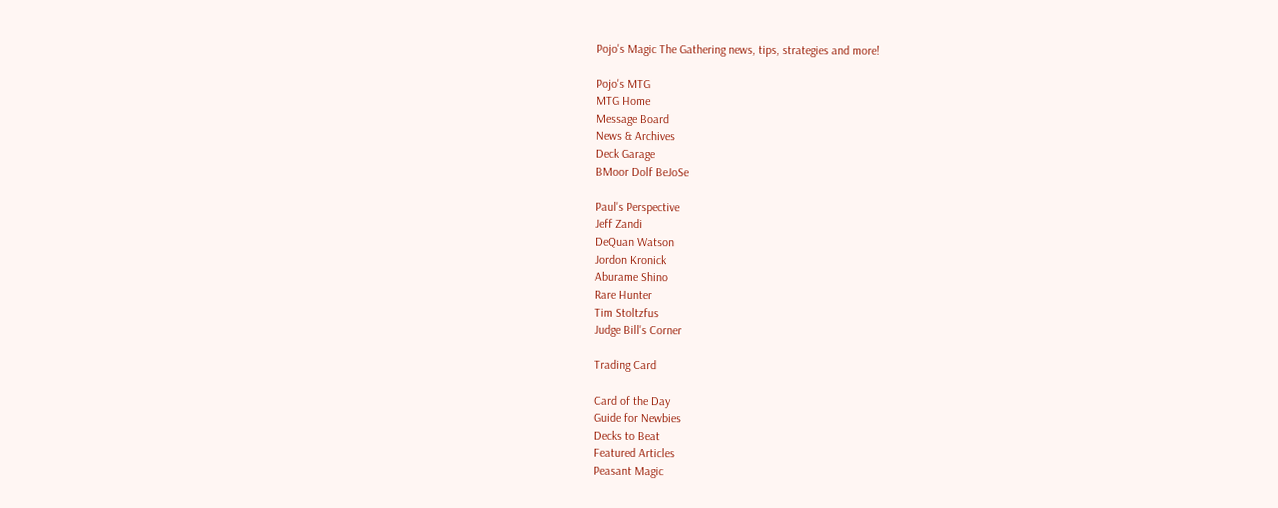Pojo's Magic The Gathering news, tips, strategies and more!

Pojo's MTG
MTG Home
Message Board
News & Archives
Deck Garage
BMoor Dolf BeJoSe

Paul's Perspective
Jeff Zandi
DeQuan Watson
Jordon Kronick
Aburame Shino
Rare Hunter
Tim Stoltzfus
Judge Bill's Corner

Trading Card

Card of the Day
Guide for Newbies
Decks to Beat
Featured Articles
Peasant Magic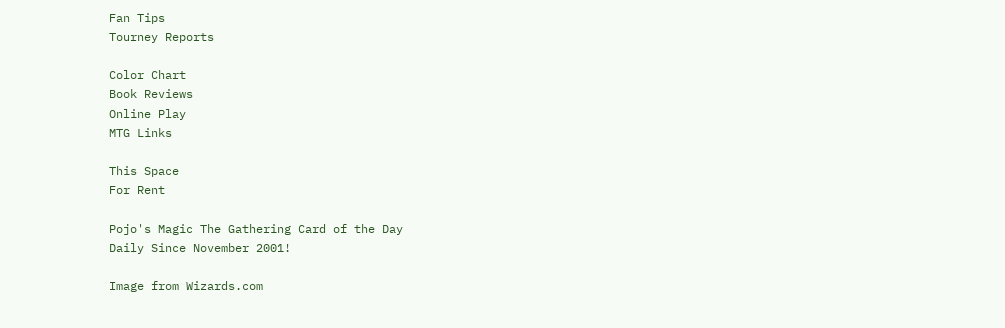Fan Tips
Tourney Reports

Color Chart
Book Reviews
Online Play
MTG Links

This Space
For Rent

Pojo's Magic The Gathering Card of the Day
Daily Since November 2001!

Image from Wizards.com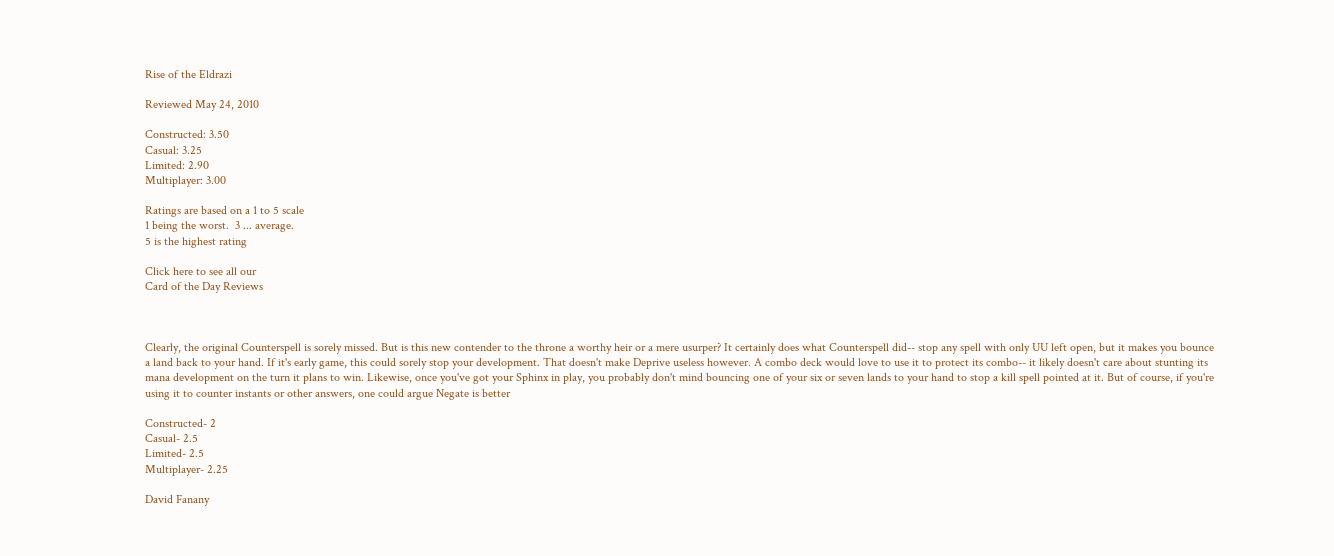Rise of the Eldrazi

Reviewed May 24, 2010

Constructed: 3.50
Casual: 3.25
Limited: 2.90
Multiplayer: 3.00

Ratings are based on a 1 to 5 scale
1 being the worst.  3 ... average.
5 is the highest rating

Click here to see all our
Card of the Day Reviews



Clearly, the original Counterspell is sorely missed. But is this new contender to the throne a worthy heir or a mere usurper? It certainly does what Counterspell did-- stop any spell with only UU left open, but it makes you bounce a land back to your hand. If it's early game, this could sorely stop your development. That doesn't make Deprive useless however. A combo deck would love to use it to protect its combo-- it likely doesn't care about stunting its mana development on the turn it plans to win. Likewise, once you've got your Sphinx in play, you probably don't mind bouncing one of your six or seven lands to your hand to stop a kill spell pointed at it. But of course, if you're using it to counter instants or other answers, one could argue Negate is better

Constructed- 2
Casual- 2.5
Limited- 2.5
Multiplayer- 2.25

David Fanany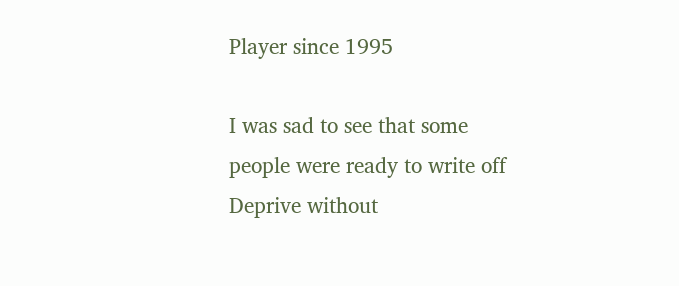Player since 1995

I was sad to see that some people were ready to write off Deprive without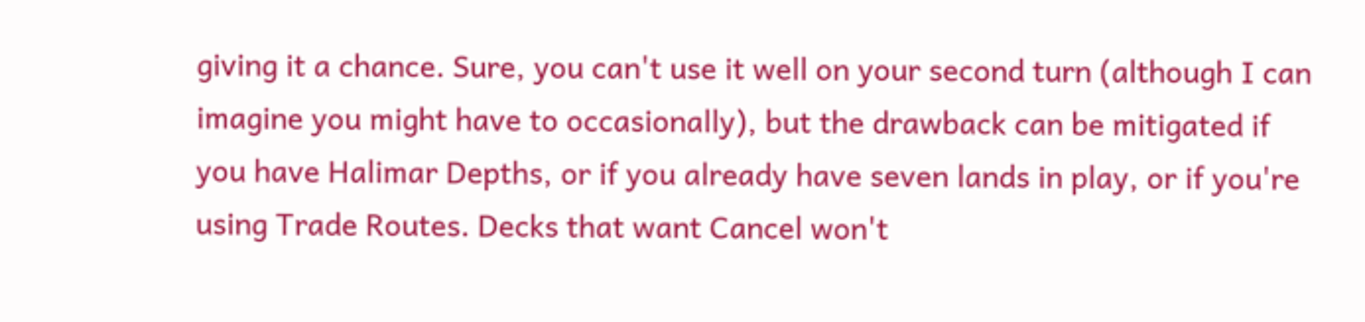giving it a chance. Sure, you can't use it well on your second turn (although I can imagine you might have to occasionally), but the drawback can be mitigated if you have Halimar Depths, or if you already have seven lands in play, or if you're using Trade Routes. Decks that want Cancel won't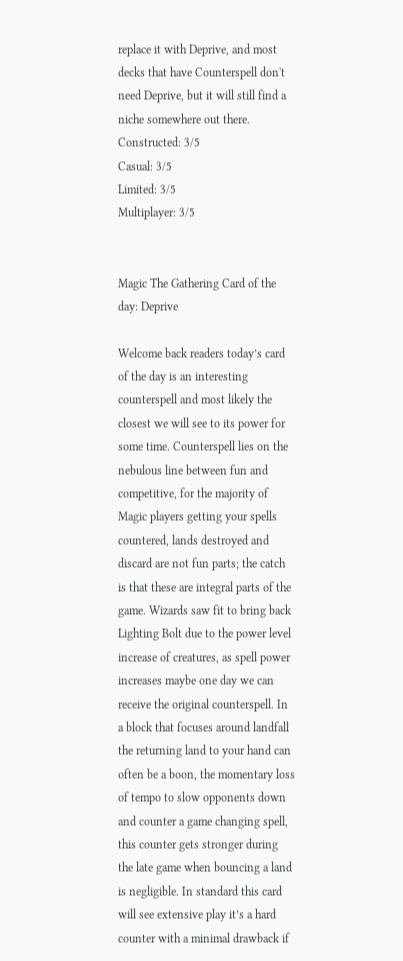replace it with Deprive, and most decks that have Counterspell don't need Deprive, but it will still find a niche somewhere out there.
Constructed: 3/5
Casual: 3/5
Limited: 3/5
Multiplayer: 3/5


Magic The Gathering Card of the day: Deprive

Welcome back readers today’s card of the day is an interesting counterspell and most likely the closest we will see to its power for some time. Counterspell lies on the nebulous line between fun and competitive, for the majority of Magic players getting your spells countered, lands destroyed and discard are not fun parts; the catch is that these are integral parts of the game. Wizards saw fit to bring back Lighting Bolt due to the power level increase of creatures, as spell power increases maybe one day we can receive the original counterspell. In a block that focuses around landfall the returning land to your hand can often be a boon, the momentary loss of tempo to slow opponents down and counter a game changing spell, this counter gets stronger during the late game when bouncing a land is negligible. In standard this card will see extensive play it’s a hard counter with a minimal drawback if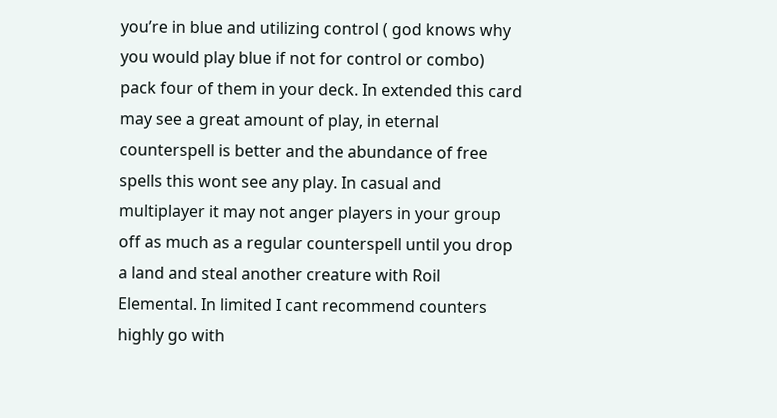you’re in blue and utilizing control ( god knows why you would play blue if not for control or combo) pack four of them in your deck. In extended this card may see a great amount of play, in eternal counterspell is better and the abundance of free spells this wont see any play. In casual and multiplayer it may not anger players in your group off as much as a regular counterspell until you drop a land and steal another creature with Roil Elemental. In limited I cant recommend counters highly go with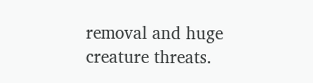removal and huge creature threats.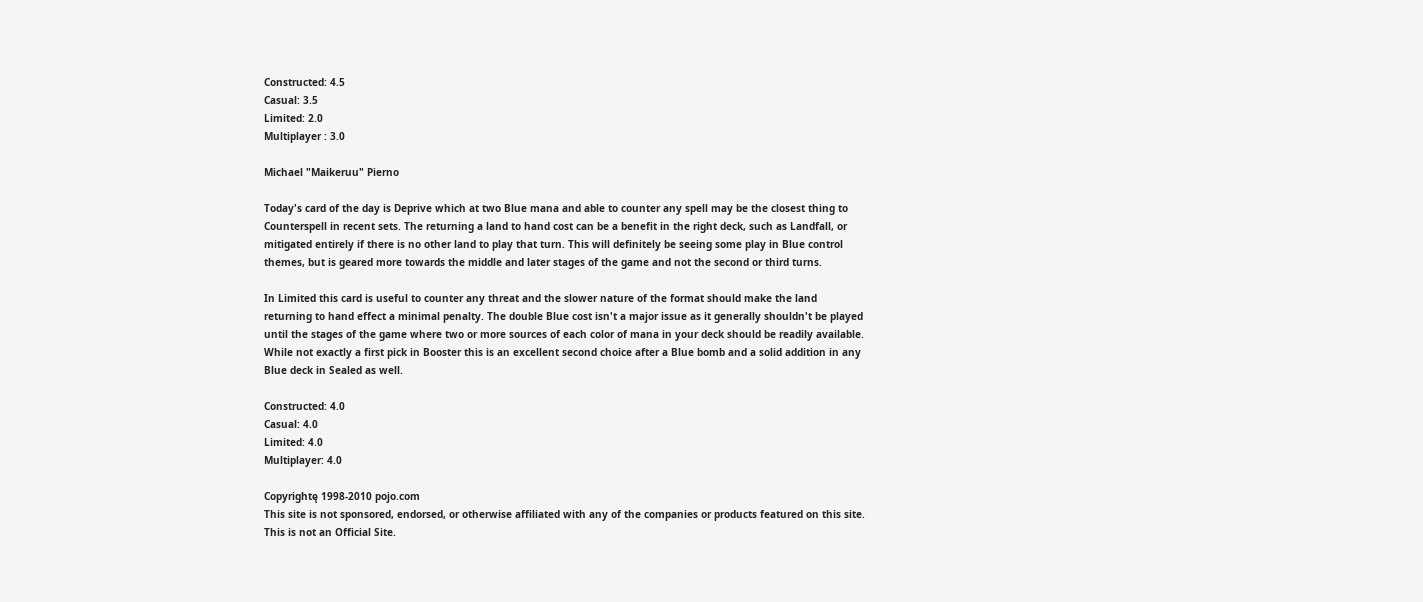Constructed: 4.5
Casual: 3.5
Limited: 2.0
Multiplayer : 3.0

Michael "Maikeruu" Pierno

Today's card of the day is Deprive which at two Blue mana and able to counter any spell may be the closest thing to Counterspell in recent sets. The returning a land to hand cost can be a benefit in the right deck, such as Landfall, or mitigated entirely if there is no other land to play that turn. This will definitely be seeing some play in Blue control themes, but is geared more towards the middle and later stages of the game and not the second or third turns.

In Limited this card is useful to counter any threat and the slower nature of the format should make the land returning to hand effect a minimal penalty. The double Blue cost isn't a major issue as it generally shouldn't be played until the stages of the game where two or more sources of each color of mana in your deck should be readily available. While not exactly a first pick in Booster this is an excellent second choice after a Blue bomb and a solid addition in any Blue deck in Sealed as well.

Constructed: 4.0
Casual: 4.0
Limited: 4.0
Multiplayer: 4.0

Copyrightę 1998-2010 pojo.com
This site is not sponsored, endorsed, or otherwise affiliated with any of the companies or products featured on this site. This is not an Official Site.